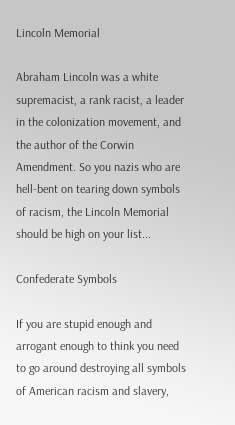Lincoln Memorial

Abraham Lincoln was a white supremacist, a rank racist, a leader in the colonization movement, and the author of the Corwin Amendment. So you nazis who are hell-bent on tearing down symbols of racism, the Lincoln Memorial should be high on your list...

Confederate Symbols

If you are stupid enough and arrogant enough to think you need to go around destroying all symbols of American racism and slavery,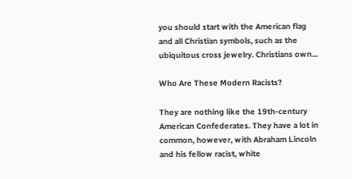you should start with the American flag and all Christian symbols, such as the ubiquitous cross jewelry. Christians own...

Who Are These Modern Racists?

They are nothing like the 19th-century American Confederates. They have a lot in common, however, with Abraham Lincoln and his fellow racist, white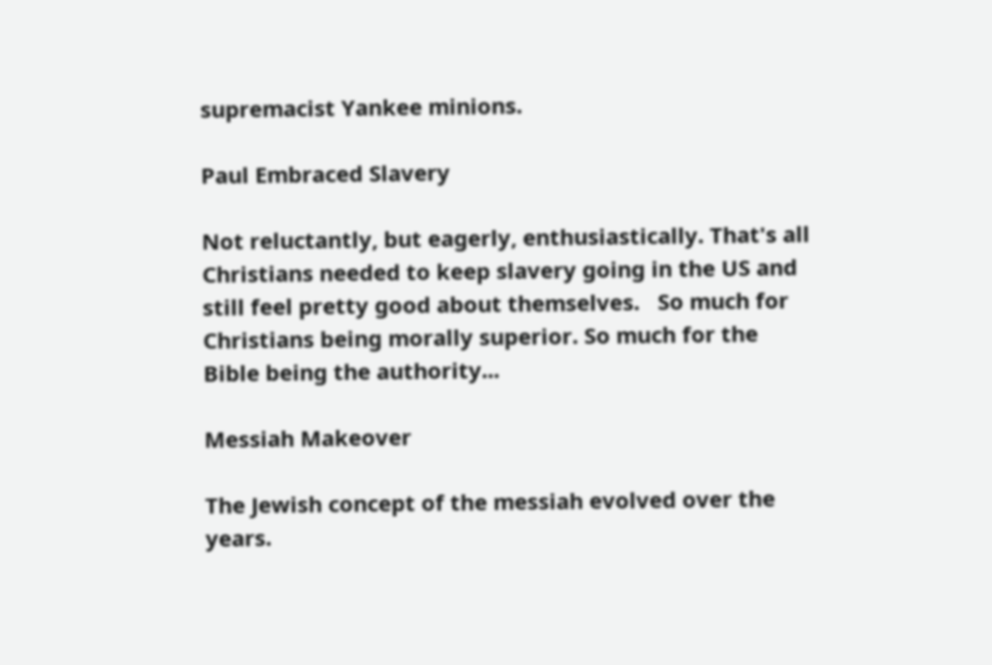supremacist Yankee minions.

Paul Embraced Slavery

Not reluctantly, but eagerly, enthusiastically. That's all Christians needed to keep slavery going in the US and still feel pretty good about themselves.   So much for Christians being morally superior. So much for the Bible being the authority...

Messiah Makeover

The Jewish concept of the messiah evolved over the years.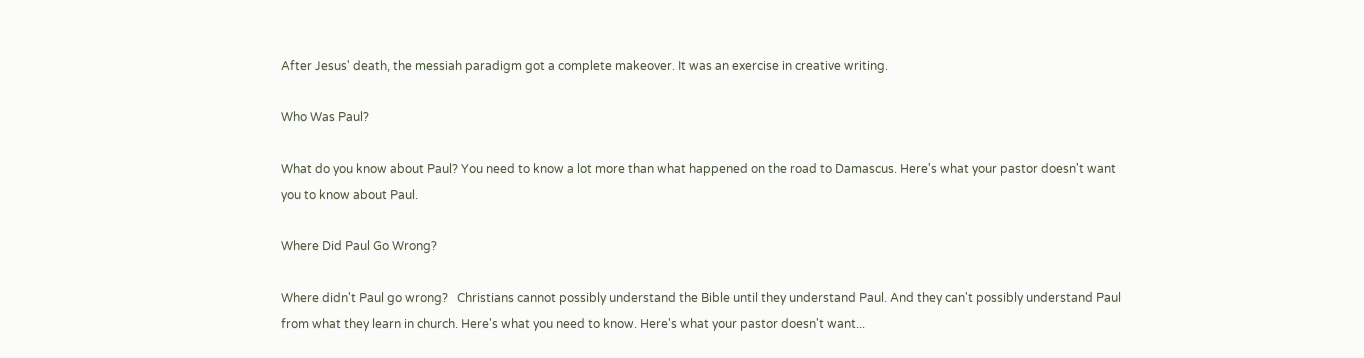After Jesus' death, the messiah paradigm got a complete makeover. It was an exercise in creative writing.

Who Was Paul?

What do you know about Paul? You need to know a lot more than what happened on the road to Damascus. Here's what your pastor doesn't want you to know about Paul.

Where Did Paul Go Wrong?

Where didn't Paul go wrong?   Christians cannot possibly understand the Bible until they understand Paul. And they can't possibly understand Paul from what they learn in church. Here's what you need to know. Here's what your pastor doesn't want...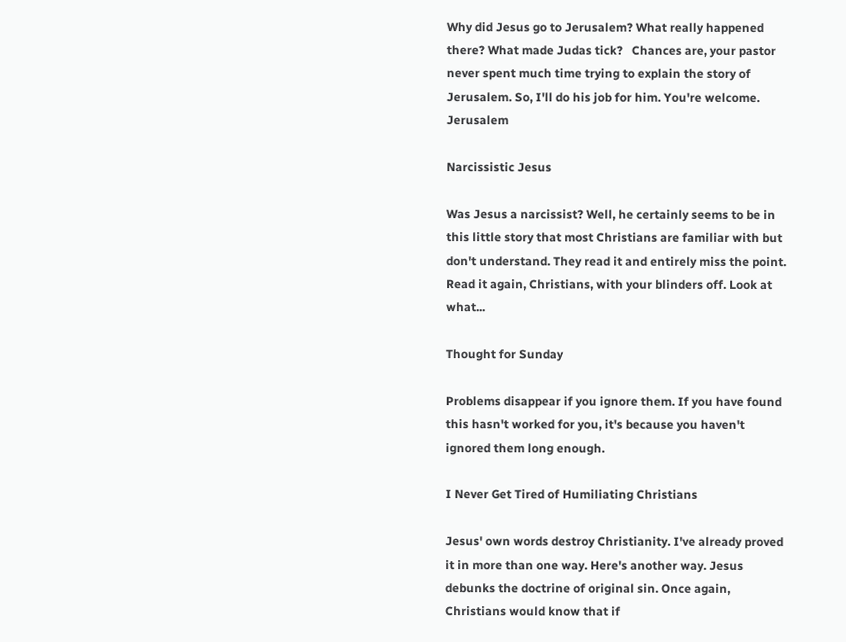Why did Jesus go to Jerusalem? What really happened there? What made Judas tick?   Chances are, your pastor never spent much time trying to explain the story of Jerusalem. So, I'll do his job for him. You're welcome.   Jerusalem

Narcissistic Jesus

Was Jesus a narcissist? Well, he certainly seems to be in this little story that most Christians are familiar with but don't understand. They read it and entirely miss the point.   Read it again, Christians, with your blinders off. Look at what...

Thought for Sunday

Problems disappear if you ignore them. If you have found this hasn't worked for you, it's because you haven't ignored them long enough.

I Never Get Tired of Humiliating Christians

Jesus' own words destroy Christianity. I've already proved it in more than one way. Here's another way. Jesus debunks the doctrine of original sin. Once again, Christians would know that if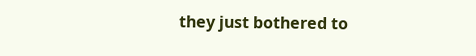they just bothered to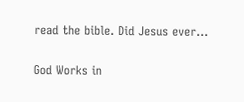read the bible. Did Jesus ever...

God Works in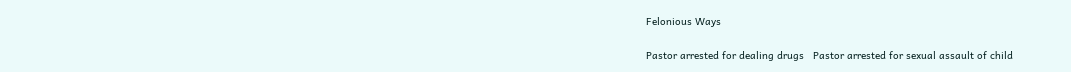Felonious Ways

Pastor arrested for dealing drugs   Pastor arrested for sexual assault of child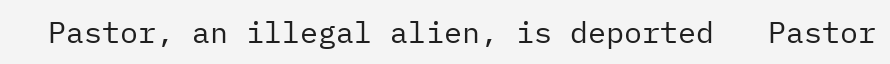Pastor, an illegal alien, is deported   Pastor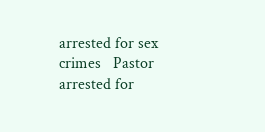arrested for sex crimes   Pastor arrested for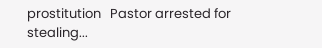prostitution   Pastor arrested for stealing...